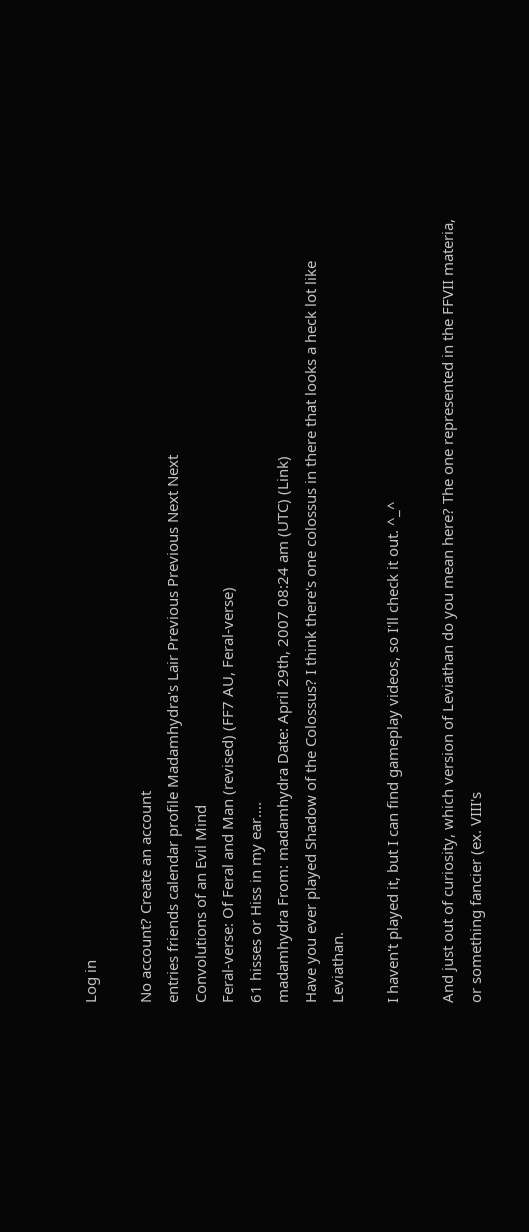Log in

No account? Create an account
entries friends calendar profile Madamhydra's Lair Previous Previous Next Next
Convolutions of an Evil Mind
Feral-verse: Of Feral and Man (revised) (FF7 AU, Feral-verse)
61 hisses or Hiss in my ear....
madamhydra From: madamhydra Date: April 29th, 2007 08:24 am (UTC) (Link)
Have you ever played Shadow of the Colossus? I think there's one colossus in there that looks a heck lot like Leviathan.

I haven't played it, but I can find gameplay videos, so I'll check it out. ^_^

And just out of curiosity, which version of Leviathan do you mean here? The one represented in the FFVII materia, or something fancier (ex. VIII's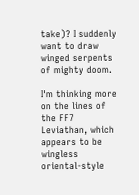take)? I suddenly want to draw winged serpents of mighty doom.

I'm thinking more on the lines of the FF7 Leviathan, which appears to be wingless oriental-style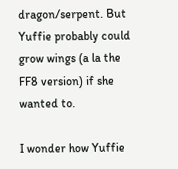dragon/serpent. But Yuffie probably could grow wings (a la the FF8 version) if she wanted to.

I wonder how Yuffie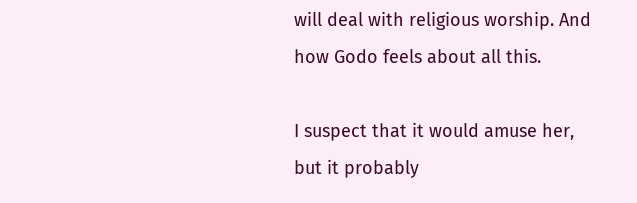will deal with religious worship. And how Godo feels about all this.

I suspect that it would amuse her, but it probably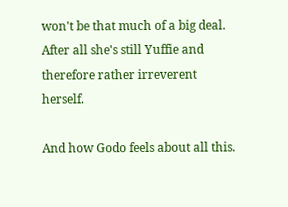won't be that much of a big deal. After all she's still Yuffie and therefore rather irreverent herself.

And how Godo feels about all this.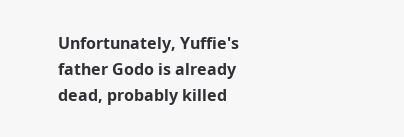Unfortunately, Yuffie's father Godo is already dead, probably killed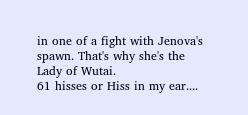in one of a fight with Jenova's spawn. That's why she's the Lady of Wutai.
61 hisses or Hiss in my ear....